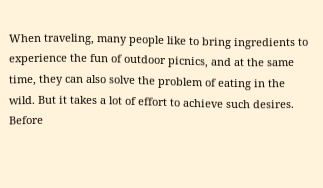When traveling, many people like to bring ingredients to experience the fun of outdoor picnics, and at the same time, they can also solve the problem of eating in the wild. But it takes a lot of effort to achieve such desires. Before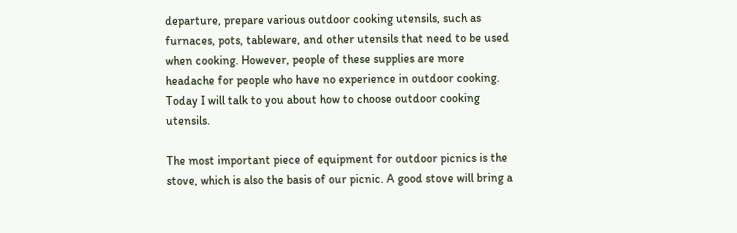departure, prepare various outdoor cooking utensils, such as furnaces, pots, tableware, and other utensils that need to be used when cooking. However, people of these supplies are more headache for people who have no experience in outdoor cooking. Today I will talk to you about how to choose outdoor cooking utensils.

The most important piece of equipment for outdoor picnics is the stove, which is also the basis of our picnic. A good stove will bring a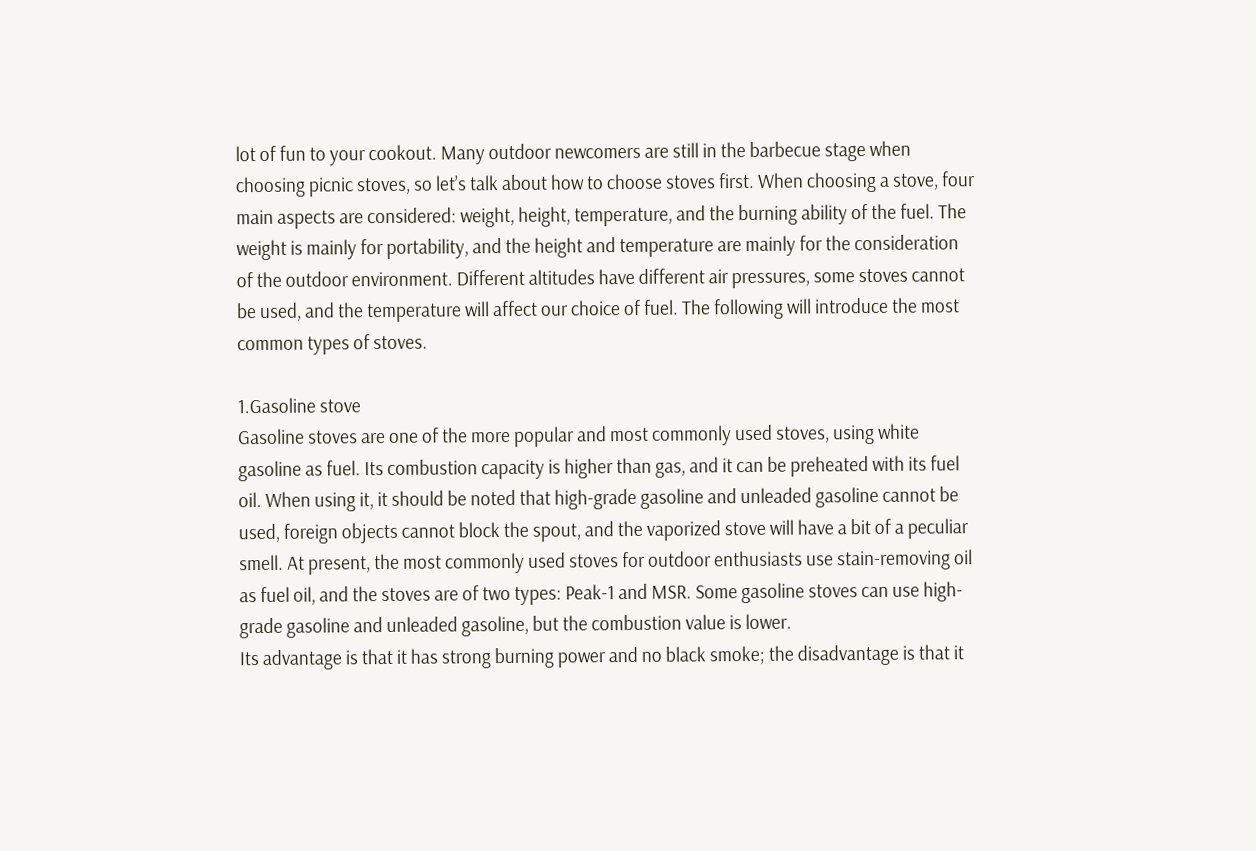lot of fun to your cookout. Many outdoor newcomers are still in the barbecue stage when choosing picnic stoves, so let’s talk about how to choose stoves first. When choosing a stove, four main aspects are considered: weight, height, temperature, and the burning ability of the fuel. The weight is mainly for portability, and the height and temperature are mainly for the consideration of the outdoor environment. Different altitudes have different air pressures, some stoves cannot be used, and the temperature will affect our choice of fuel. The following will introduce the most common types of stoves.

1.Gasoline stove
Gasoline stoves are one of the more popular and most commonly used stoves, using white gasoline as fuel. Its combustion capacity is higher than gas, and it can be preheated with its fuel oil. When using it, it should be noted that high-grade gasoline and unleaded gasoline cannot be used, foreign objects cannot block the spout, and the vaporized stove will have a bit of a peculiar smell. At present, the most commonly used stoves for outdoor enthusiasts use stain-removing oil as fuel oil, and the stoves are of two types: Peak-1 and MSR. Some gasoline stoves can use high-grade gasoline and unleaded gasoline, but the combustion value is lower.
Its advantage is that it has strong burning power and no black smoke; the disadvantage is that it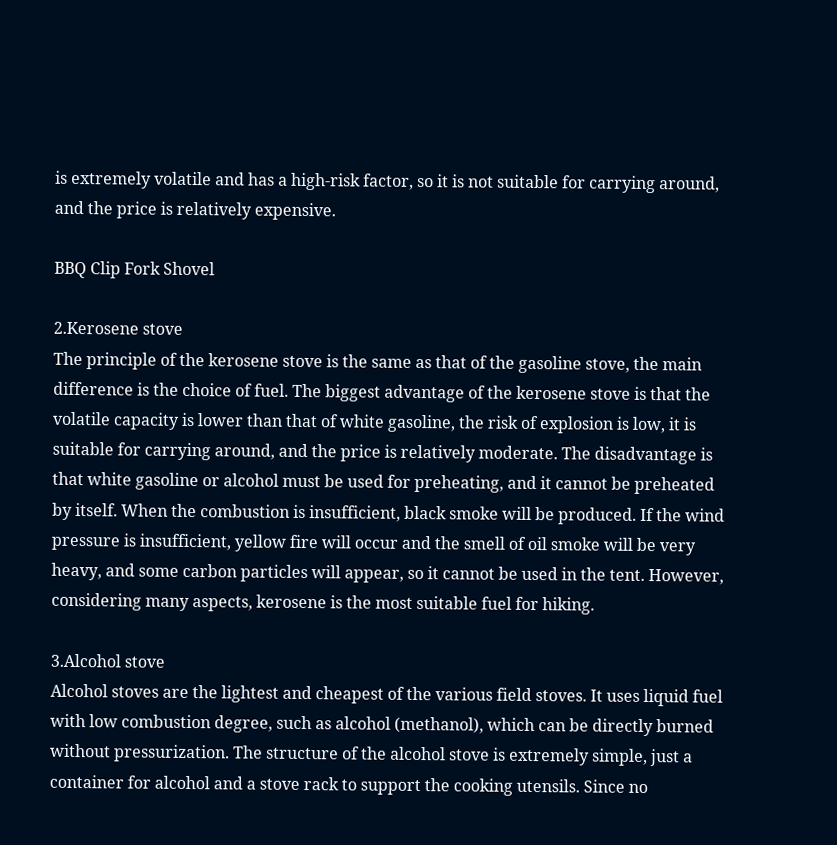is extremely volatile and has a high-risk factor, so it is not suitable for carrying around, and the price is relatively expensive.

BBQ Clip Fork Shovel

2.Kerosene stove
The principle of the kerosene stove is the same as that of the gasoline stove, the main difference is the choice of fuel. The biggest advantage of the kerosene stove is that the volatile capacity is lower than that of white gasoline, the risk of explosion is low, it is suitable for carrying around, and the price is relatively moderate. The disadvantage is that white gasoline or alcohol must be used for preheating, and it cannot be preheated by itself. When the combustion is insufficient, black smoke will be produced. If the wind pressure is insufficient, yellow fire will occur and the smell of oil smoke will be very heavy, and some carbon particles will appear, so it cannot be used in the tent. However, considering many aspects, kerosene is the most suitable fuel for hiking.

3.Alcohol stove
Alcohol stoves are the lightest and cheapest of the various field stoves. It uses liquid fuel with low combustion degree, such as alcohol (methanol), which can be directly burned without pressurization. The structure of the alcohol stove is extremely simple, just a container for alcohol and a stove rack to support the cooking utensils. Since no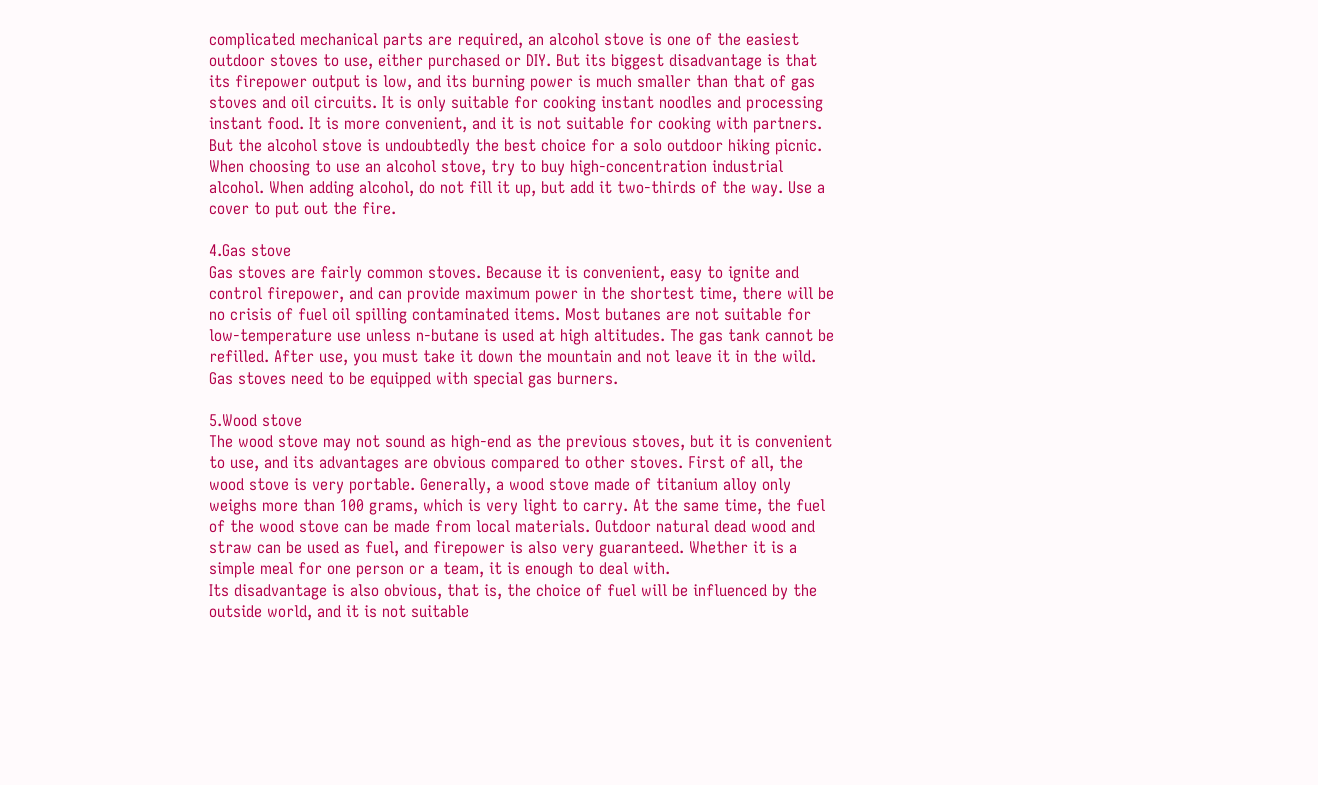complicated mechanical parts are required, an alcohol stove is one of the easiest outdoor stoves to use, either purchased or DIY. But its biggest disadvantage is that its firepower output is low, and its burning power is much smaller than that of gas stoves and oil circuits. It is only suitable for cooking instant noodles and processing instant food. It is more convenient, and it is not suitable for cooking with partners. But the alcohol stove is undoubtedly the best choice for a solo outdoor hiking picnic.
When choosing to use an alcohol stove, try to buy high-concentration industrial alcohol. When adding alcohol, do not fill it up, but add it two-thirds of the way. Use a cover to put out the fire.

4.Gas stove
Gas stoves are fairly common stoves. Because it is convenient, easy to ignite and control firepower, and can provide maximum power in the shortest time, there will be no crisis of fuel oil spilling contaminated items. Most butanes are not suitable for low-temperature use unless n-butane is used at high altitudes. The gas tank cannot be refilled. After use, you must take it down the mountain and not leave it in the wild. Gas stoves need to be equipped with special gas burners.

5.Wood stove
The wood stove may not sound as high-end as the previous stoves, but it is convenient to use, and its advantages are obvious compared to other stoves. First of all, the wood stove is very portable. Generally, a wood stove made of titanium alloy only weighs more than 100 grams, which is very light to carry. At the same time, the fuel of the wood stove can be made from local materials. Outdoor natural dead wood and straw can be used as fuel, and firepower is also very guaranteed. Whether it is a simple meal for one person or a team, it is enough to deal with.
Its disadvantage is also obvious, that is, the choice of fuel will be influenced by the outside world, and it is not suitable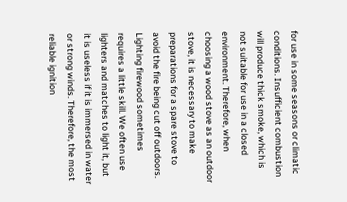for use in some seasons or climatic conditions. Insufficient combustion will produce thick smoke, which is not suitable for use in a closed environment. Therefore, when choosing a wood stove as an outdoor stove, it is necessary to make preparations for a spare stove to avoid the fire being cut off outdoors. Lighting firewood sometimes requires a little skill. We often use lighters and matches to light it, but it is useless if it is immersed in water or strong winds. Therefore, the most reliable ignition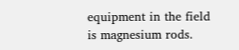equipment in the field is magnesium rods.